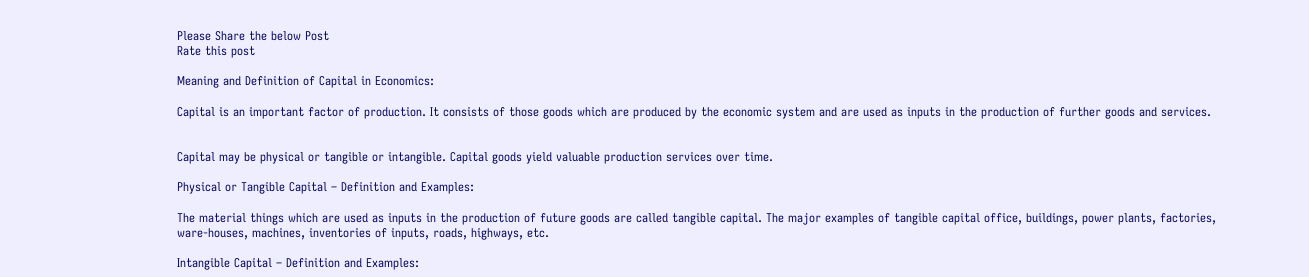Please Share the below Post
Rate this post

Meaning and Definition of Capital in Economics:

Capital is an important factor of production. It consists of those goods which are produced by the economic system and are used as inputs in the production of further goods and services.


Capital may be physical or tangible or intangible. Capital goods yield valuable production services over time.

Physical or Tangible Capital – Definition and Examples:

The material things which are used as inputs in the production of future goods are called tangible capital. The major examples of tangible capital office, buildings, power plants, factories, ware-houses, machines, inventories of inputs, roads, highways, etc.

Intangible Capital – Definition and Examples: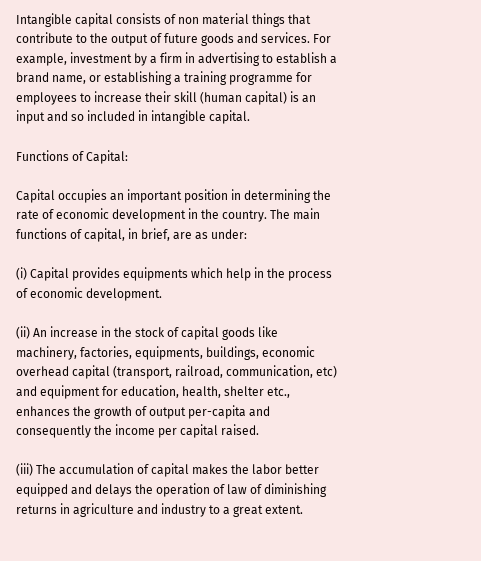Intangible capital consists of non material things that contribute to the output of future goods and services. For example, investment by a firm in advertising to establish a brand name, or establishing a training programme for employees to increase their skill (human capital) is an input and so included in intangible capital.

Functions of Capital:

Capital occupies an important position in determining the rate of economic development in the country. The main functions of capital, in brief, are as under:

(i) Capital provides equipments which help in the process of economic development.

(ii) An increase in the stock of capital goods like machinery, factories, equipments, buildings, economic overhead capital (transport, railroad, communication, etc) and equipment for education, health, shelter etc., enhances the growth of output per-capita and consequently the income per capital raised.

(iii) The accumulation of capital makes the labor better equipped and delays the operation of law of diminishing returns in agriculture and industry to a great extent.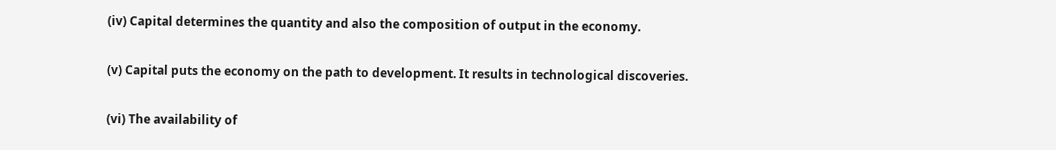(iv) Capital determines the quantity and also the composition of output in the economy.

(v) Capital puts the economy on the path to development. It results in technological discoveries.

(vi) The availability of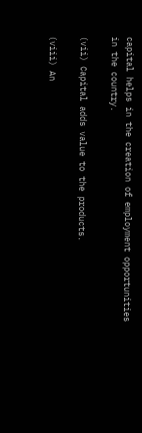capital helps in the creation of employment opportunities in the country.

(vii) Capital adds value to the products.

(viii) An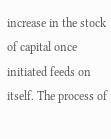increase in the stock of capital once initiated feeds on itself. The process of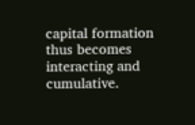capital formation thus becomes interacting and cumulative.